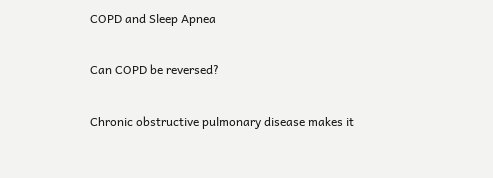COPD and Sleep Apnea

Can COPD be reversed?

Chronic obstructive pulmonary disease makes it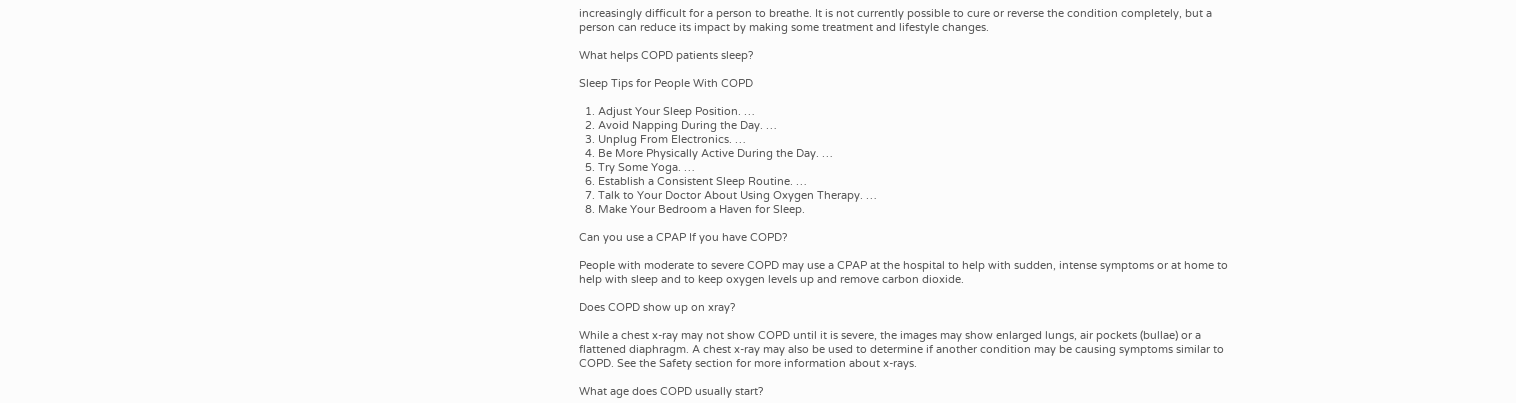increasingly difficult for a person to breathe. It is not currently possible to cure or reverse the condition completely, but a person can reduce its impact by making some treatment and lifestyle changes.

What helps COPD patients sleep?

Sleep Tips for People With COPD

  1. Adjust Your Sleep Position. …
  2. Avoid Napping During the Day. …
  3. Unplug From Electronics. …
  4. Be More Physically Active During the Day. …
  5. Try Some Yoga. …
  6. Establish a Consistent Sleep Routine. …
  7. Talk to Your Doctor About Using Oxygen Therapy. …
  8. Make Your Bedroom a Haven for Sleep.

Can you use a CPAP If you have COPD?

People with moderate to severe COPD may use a CPAP at the hospital to help with sudden, intense symptoms or at home to help with sleep and to keep oxygen levels up and remove carbon dioxide.

Does COPD show up on xray?

While a chest x-ray may not show COPD until it is severe, the images may show enlarged lungs, air pockets (bullae) or a flattened diaphragm. A chest x-ray may also be used to determine if another condition may be causing symptoms similar to COPD. See the Safety section for more information about x-rays.

What age does COPD usually start?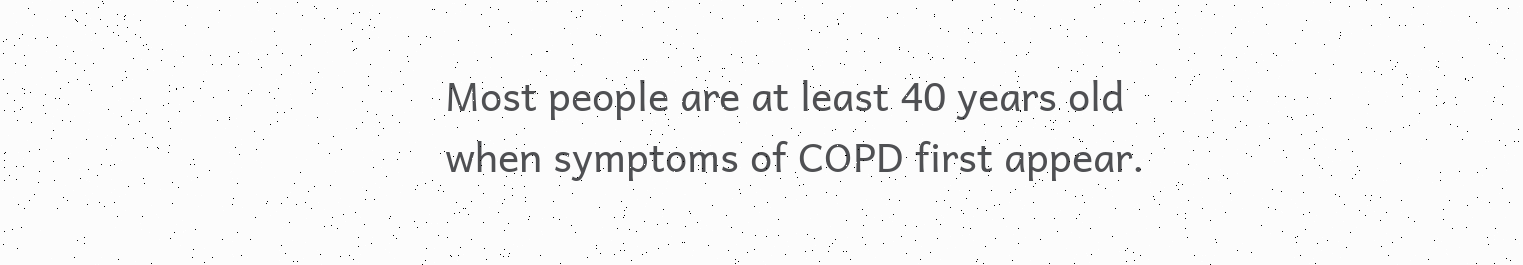Most people are at least 40 years old when symptoms of COPD first appear.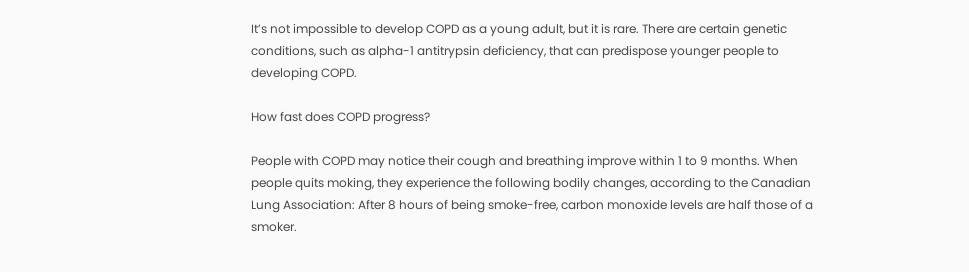It’s not impossible to develop COPD as a young adult, but it is rare. There are certain genetic conditions, such as alpha-1 antitrypsin deficiency, that can predispose younger people to developing COPD.

How fast does COPD progress?

People with COPD may notice their cough and breathing improve within 1 to 9 months. When people quits moking, they experience the following bodily changes, according to the Canadian Lung Association: After 8 hours of being smoke-free, carbon monoxide levels are half those of a smoker.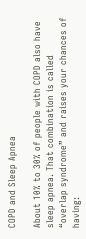COPD and Sleep Apnea

About 10% to 30% of people with COPD also have sleep apnea. That combination is called “overlap syndrome” and raises your chances of having: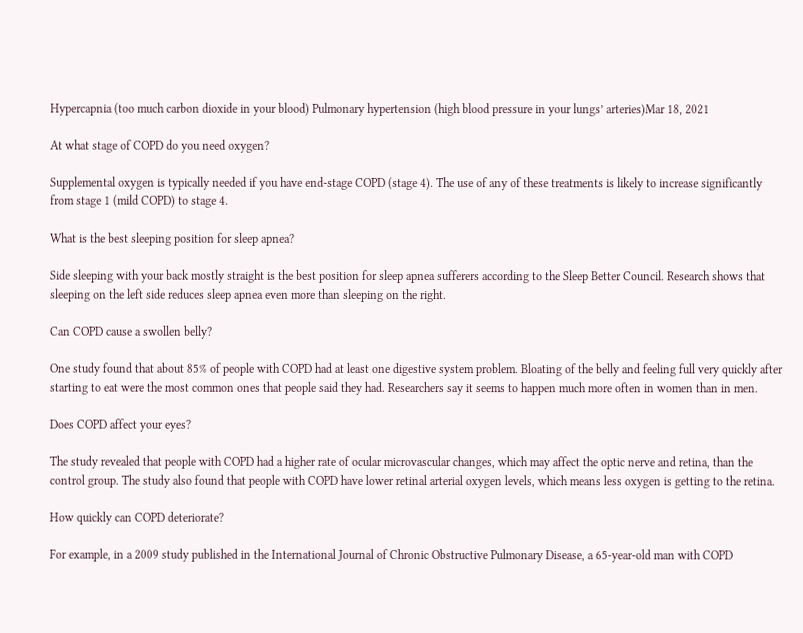Hypercapnia (too much carbon dioxide in your blood) Pulmonary hypertension (high blood pressure in your lungs’ arteries)Mar 18, 2021

At what stage of COPD do you need oxygen?

Supplemental oxygen is typically needed if you have end-stage COPD (stage 4). The use of any of these treatments is likely to increase significantly from stage 1 (mild COPD) to stage 4.

What is the best sleeping position for sleep apnea?

Side sleeping with your back mostly straight is the best position for sleep apnea sufferers according to the Sleep Better Council. Research shows that sleeping on the left side reduces sleep apnea even more than sleeping on the right.

Can COPD cause a swollen belly?

One study found that about 85% of people with COPD had at least one digestive system problem. Bloating of the belly and feeling full very quickly after starting to eat were the most common ones that people said they had. Researchers say it seems to happen much more often in women than in men.

Does COPD affect your eyes?

The study revealed that people with COPD had a higher rate of ocular microvascular changes, which may affect the optic nerve and retina, than the control group. The study also found that people with COPD have lower retinal arterial oxygen levels, which means less oxygen is getting to the retina.

How quickly can COPD deteriorate?

For example, in a 2009 study published in the International Journal of Chronic Obstructive Pulmonary Disease, a 65-year-old man with COPD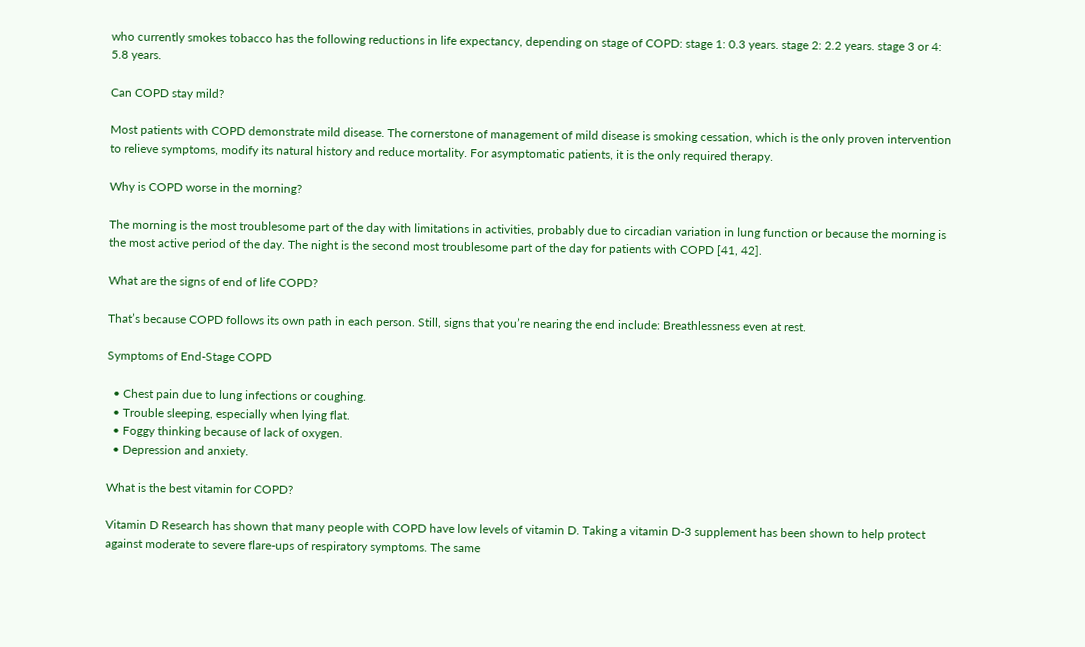who currently smokes tobacco has the following reductions in life expectancy, depending on stage of COPD: stage 1: 0.3 years. stage 2: 2.2 years. stage 3 or 4: 5.8 years.

Can COPD stay mild?

Most patients with COPD demonstrate mild disease. The cornerstone of management of mild disease is smoking cessation, which is the only proven intervention to relieve symptoms, modify its natural history and reduce mortality. For asymptomatic patients, it is the only required therapy.

Why is COPD worse in the morning?

The morning is the most troublesome part of the day with limitations in activities, probably due to circadian variation in lung function or because the morning is the most active period of the day. The night is the second most troublesome part of the day for patients with COPD [41, 42].

What are the signs of end of life COPD?

That’s because COPD follows its own path in each person. Still, signs that you’re nearing the end include: Breathlessness even at rest.

Symptoms of End-Stage COPD

  • Chest pain due to lung infections or coughing.
  • Trouble sleeping, especially when lying flat.
  • Foggy thinking because of lack of oxygen.
  • Depression and anxiety.

What is the best vitamin for COPD?

Vitamin D Research has shown that many people with COPD have low levels of vitamin D. Taking a vitamin D-3 supplement has been shown to help protect against moderate to severe flare-ups of respiratory symptoms. The same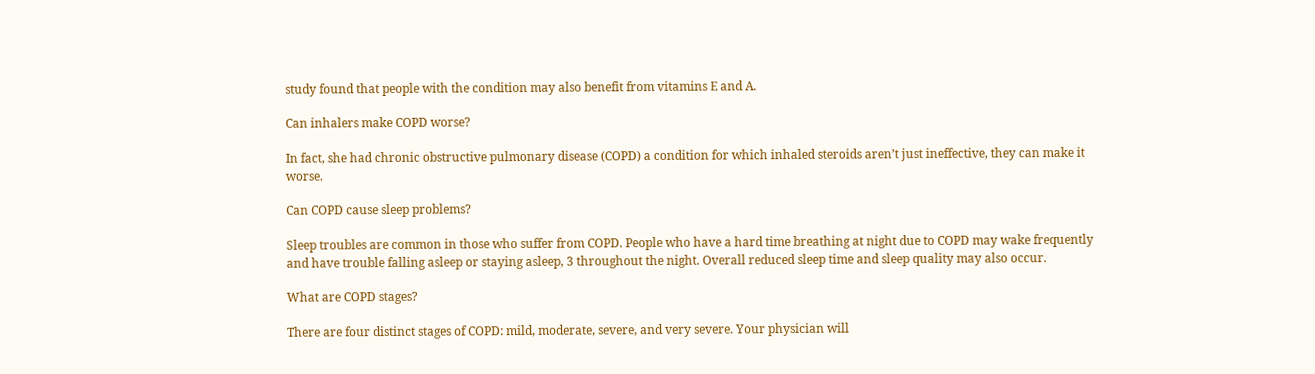study found that people with the condition may also benefit from vitamins E and A.

Can inhalers make COPD worse?

In fact, she had chronic obstructive pulmonary disease (COPD) a condition for which inhaled steroids aren’t just ineffective, they can make it worse.

Can COPD cause sleep problems?

Sleep troubles are common in those who suffer from COPD. People who have a hard time breathing at night due to COPD may wake frequently and have trouble falling asleep or staying asleep, 3 throughout the night. Overall reduced sleep time and sleep quality may also occur.

What are COPD stages?

There are four distinct stages of COPD: mild, moderate, severe, and very severe. Your physician will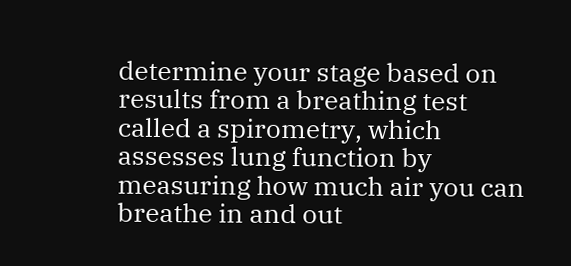determine your stage based on results from a breathing test called a spirometry, which assesses lung function by measuring how much air you can breathe in and out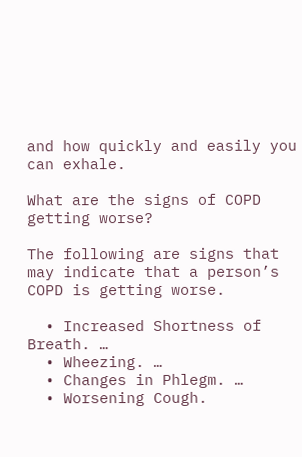and how quickly and easily you can exhale.

What are the signs of COPD getting worse?

The following are signs that may indicate that a person’s COPD is getting worse.

  • Increased Shortness of Breath. …
  • Wheezing. …
  • Changes in Phlegm. …
  • Worsening Cough.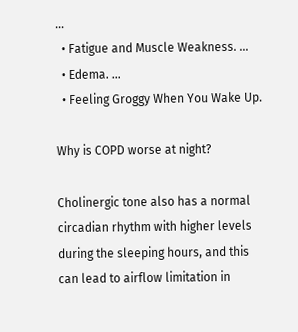…
  • Fatigue and Muscle Weakness. …
  • Edema. …
  • Feeling Groggy When You Wake Up.

Why is COPD worse at night?

Cholinergic tone also has a normal circadian rhythm with higher levels during the sleeping hours, and this can lead to airflow limitation in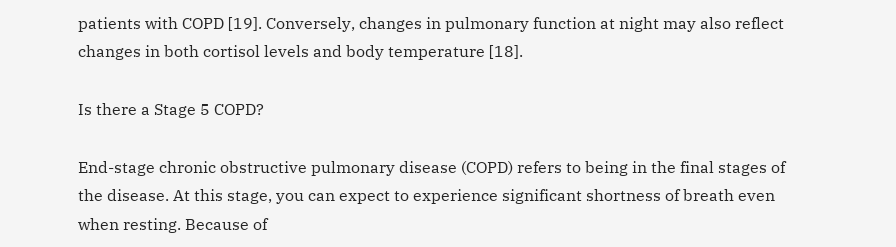patients with COPD [19]. Conversely, changes in pulmonary function at night may also reflect changes in both cortisol levels and body temperature [18].

Is there a Stage 5 COPD?

End-stage chronic obstructive pulmonary disease (COPD) refers to being in the final stages of the disease. At this stage, you can expect to experience significant shortness of breath even when resting. Because of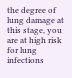the degree of lung damage at this stage, you are at high risk for lung infections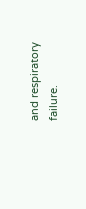and respiratory failure.